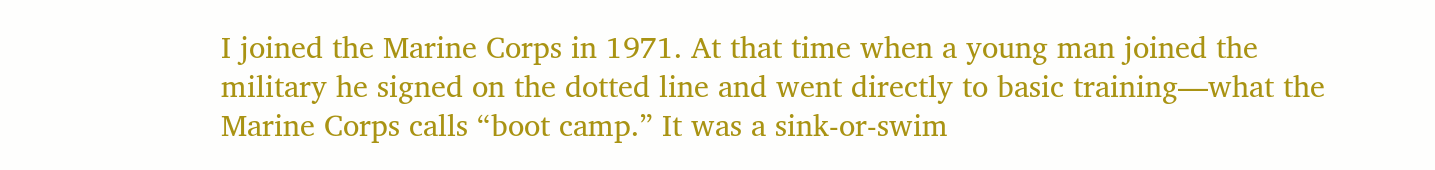I joined the Marine Corps in 1971. At that time when a young man joined the military he signed on the dotted line and went directly to basic training—what the Marine Corps calls “boot camp.” It was a sink-or-swim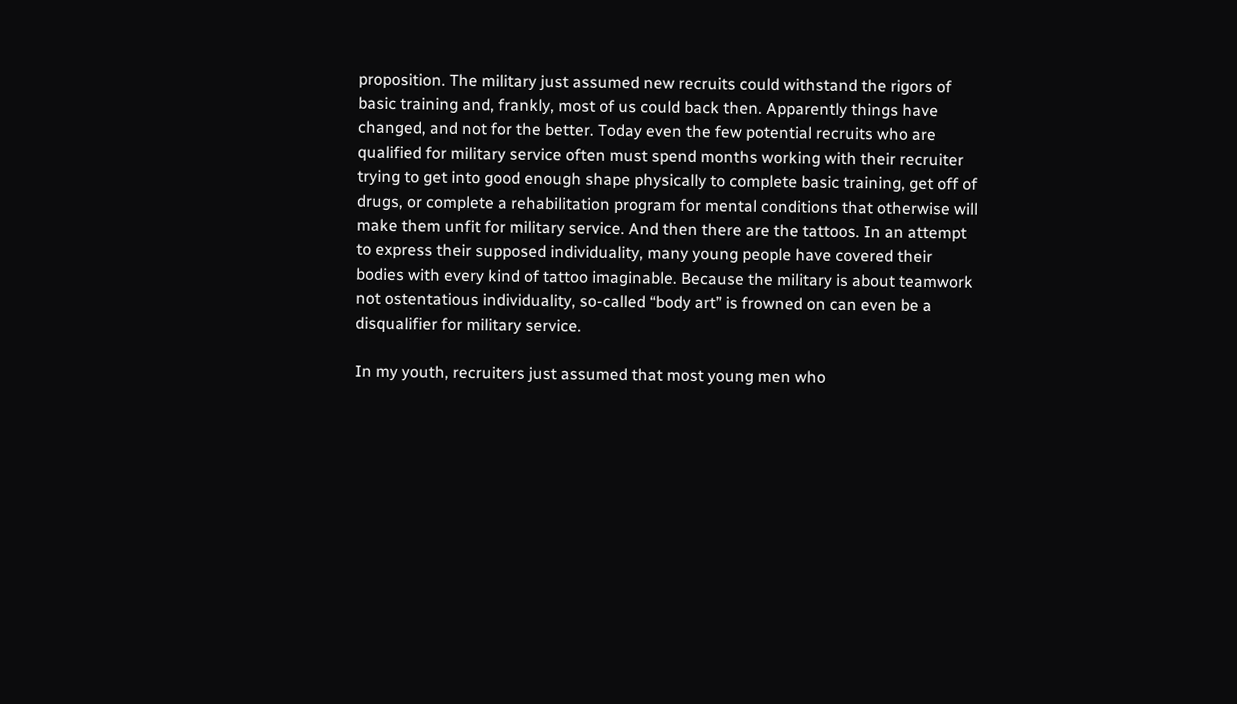proposition. The military just assumed new recruits could withstand the rigors of basic training and, frankly, most of us could back then. Apparently things have changed, and not for the better. Today even the few potential recruits who are qualified for military service often must spend months working with their recruiter trying to get into good enough shape physically to complete basic training, get off of drugs, or complete a rehabilitation program for mental conditions that otherwise will make them unfit for military service. And then there are the tattoos. In an attempt to express their supposed individuality, many young people have covered their bodies with every kind of tattoo imaginable. Because the military is about teamwork not ostentatious individuality, so-called “body art” is frowned on can even be a disqualifier for military service.

In my youth, recruiters just assumed that most young men who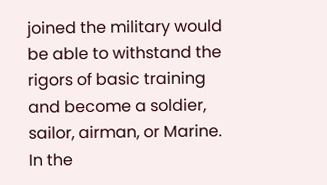joined the military would be able to withstand the rigors of basic training and become a soldier, sailor, airman, or Marine. In the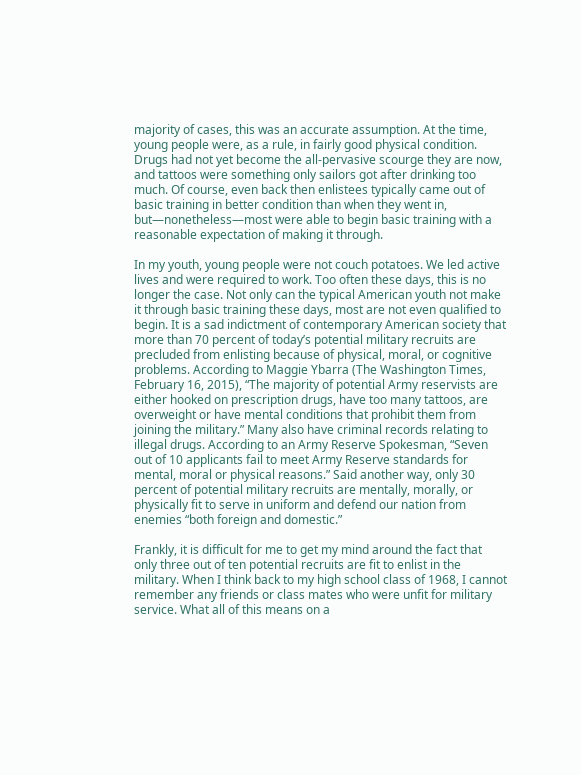majority of cases, this was an accurate assumption. At the time, young people were, as a rule, in fairly good physical condition. Drugs had not yet become the all-pervasive scourge they are now, and tattoos were something only sailors got after drinking too much. Of course, even back then enlistees typically came out of basic training in better condition than when they went in, but—nonetheless—most were able to begin basic training with a reasonable expectation of making it through.

In my youth, young people were not couch potatoes. We led active lives and were required to work. Too often these days, this is no longer the case. Not only can the typical American youth not make it through basic training these days, most are not even qualified to begin. It is a sad indictment of contemporary American society that more than 70 percent of today’s potential military recruits are precluded from enlisting because of physical, moral, or cognitive problems. According to Maggie Ybarra (The Washington Times, February 16, 2015), “The majority of potential Army reservists are either hooked on prescription drugs, have too many tattoos, are overweight or have mental conditions that prohibit them from joining the military.” Many also have criminal records relating to illegal drugs. According to an Army Reserve Spokesman, “Seven out of 10 applicants fail to meet Army Reserve standards for mental, moral or physical reasons.” Said another way, only 30 percent of potential military recruits are mentally, morally, or physically fit to serve in uniform and defend our nation from enemies “both foreign and domestic.”

Frankly, it is difficult for me to get my mind around the fact that only three out of ten potential recruits are fit to enlist in the military. When I think back to my high school class of 1968, I cannot remember any friends or class mates who were unfit for military service. What all of this means on a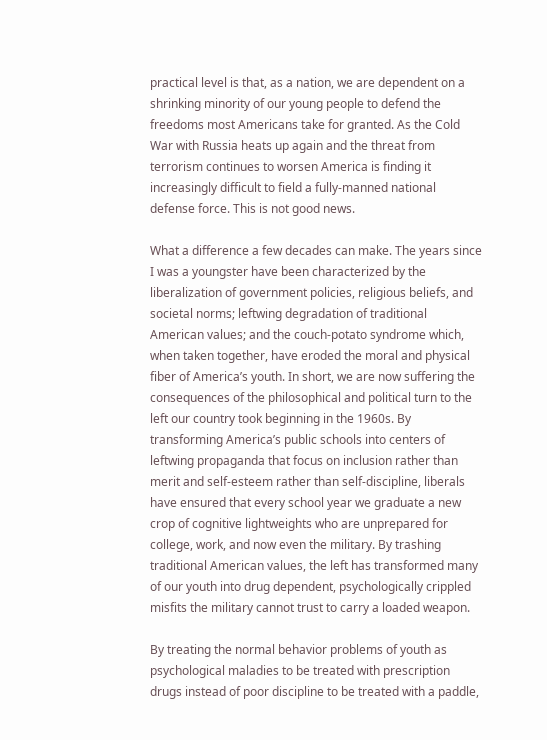practical level is that, as a nation, we are dependent on a shrinking minority of our young people to defend the freedoms most Americans take for granted. As the Cold War with Russia heats up again and the threat from terrorism continues to worsen America is finding it increasingly difficult to field a fully-manned national defense force. This is not good news.

What a difference a few decades can make. The years since I was a youngster have been characterized by the liberalization of government policies, religious beliefs, and societal norms; leftwing degradation of traditional American values; and the couch-potato syndrome which, when taken together, have eroded the moral and physical fiber of America’s youth. In short, we are now suffering the consequences of the philosophical and political turn to the left our country took beginning in the 1960s. By transforming America’s public schools into centers of leftwing propaganda that focus on inclusion rather than merit and self-esteem rather than self-discipline, liberals have ensured that every school year we graduate a new crop of cognitive lightweights who are unprepared for college, work, and now even the military. By trashing traditional American values, the left has transformed many of our youth into drug dependent, psychologically crippled misfits the military cannot trust to carry a loaded weapon.

By treating the normal behavior problems of youth as psychological maladies to be treated with prescription drugs instead of poor discipline to be treated with a paddle,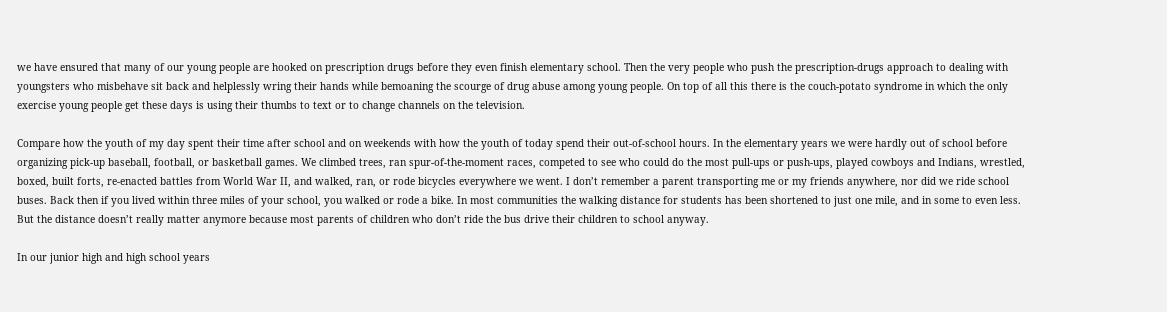we have ensured that many of our young people are hooked on prescription drugs before they even finish elementary school. Then the very people who push the prescription-drugs approach to dealing with youngsters who misbehave sit back and helplessly wring their hands while bemoaning the scourge of drug abuse among young people. On top of all this there is the couch-potato syndrome in which the only exercise young people get these days is using their thumbs to text or to change channels on the television.

Compare how the youth of my day spent their time after school and on weekends with how the youth of today spend their out-of-school hours. In the elementary years we were hardly out of school before organizing pick-up baseball, football, or basketball games. We climbed trees, ran spur-of-the-moment races, competed to see who could do the most pull-ups or push-ups, played cowboys and Indians, wrestled, boxed, built forts, re-enacted battles from World War II, and walked, ran, or rode bicycles everywhere we went. I don’t remember a parent transporting me or my friends anywhere, nor did we ride school buses. Back then if you lived within three miles of your school, you walked or rode a bike. In most communities the walking distance for students has been shortened to just one mile, and in some to even less. But the distance doesn’t really matter anymore because most parents of children who don’t ride the bus drive their children to school anyway.

In our junior high and high school years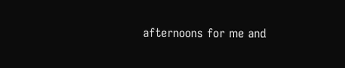afternoons for me and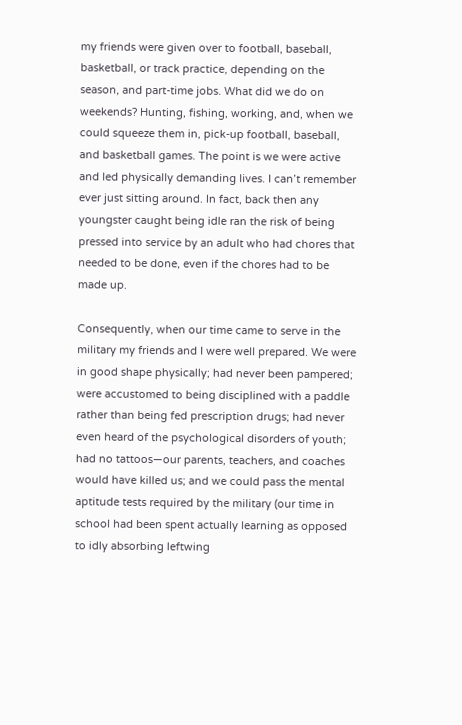my friends were given over to football, baseball, basketball, or track practice, depending on the season, and part-time jobs. What did we do on weekends? Hunting, fishing, working, and, when we could squeeze them in, pick-up football, baseball, and basketball games. The point is we were active and led physically demanding lives. I can’t remember ever just sitting around. In fact, back then any youngster caught being idle ran the risk of being pressed into service by an adult who had chores that needed to be done, even if the chores had to be made up.

Consequently, when our time came to serve in the military my friends and I were well prepared. We were in good shape physically; had never been pampered; were accustomed to being disciplined with a paddle rather than being fed prescription drugs; had never even heard of the psychological disorders of youth; had no tattoos—our parents, teachers, and coaches would have killed us; and we could pass the mental aptitude tests required by the military (our time in school had been spent actually learning as opposed to idly absorbing leftwing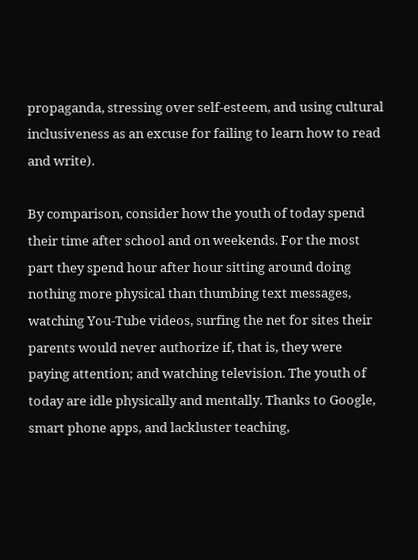propaganda, stressing over self-esteem, and using cultural inclusiveness as an excuse for failing to learn how to read and write).

By comparison, consider how the youth of today spend their time after school and on weekends. For the most part they spend hour after hour sitting around doing nothing more physical than thumbing text messages, watching You-Tube videos, surfing the net for sites their parents would never authorize if, that is, they were paying attention; and watching television. The youth of today are idle physically and mentally. Thanks to Google, smart phone apps, and lackluster teaching,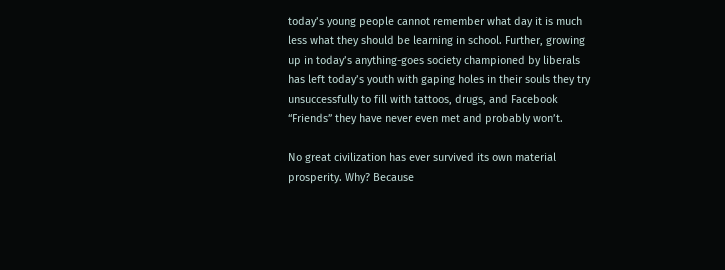today’s young people cannot remember what day it is much less what they should be learning in school. Further, growing up in today’s anything-goes society championed by liberals has left today’s youth with gaping holes in their souls they try unsuccessfully to fill with tattoos, drugs, and Facebook “Friends” they have never even met and probably won’t.

No great civilization has ever survived its own material prosperity. Why? Because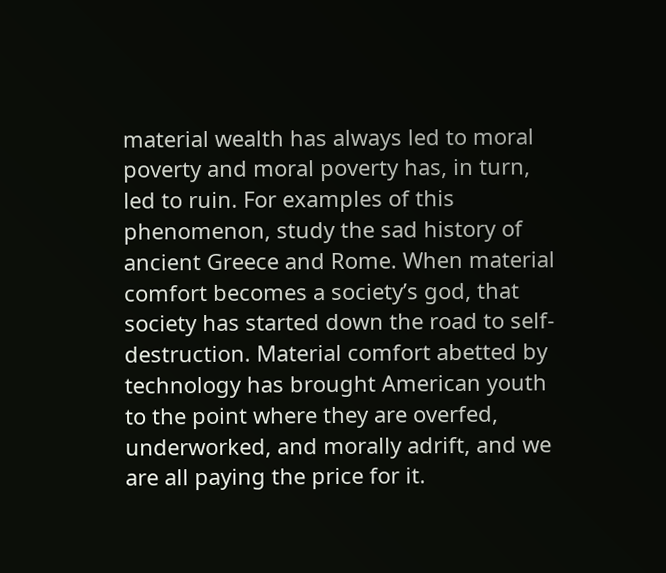material wealth has always led to moral poverty and moral poverty has, in turn, led to ruin. For examples of this phenomenon, study the sad history of ancient Greece and Rome. When material comfort becomes a society’s god, that society has started down the road to self-destruction. Material comfort abetted by technology has brought American youth to the point where they are overfed, underworked, and morally adrift, and we are all paying the price for it.